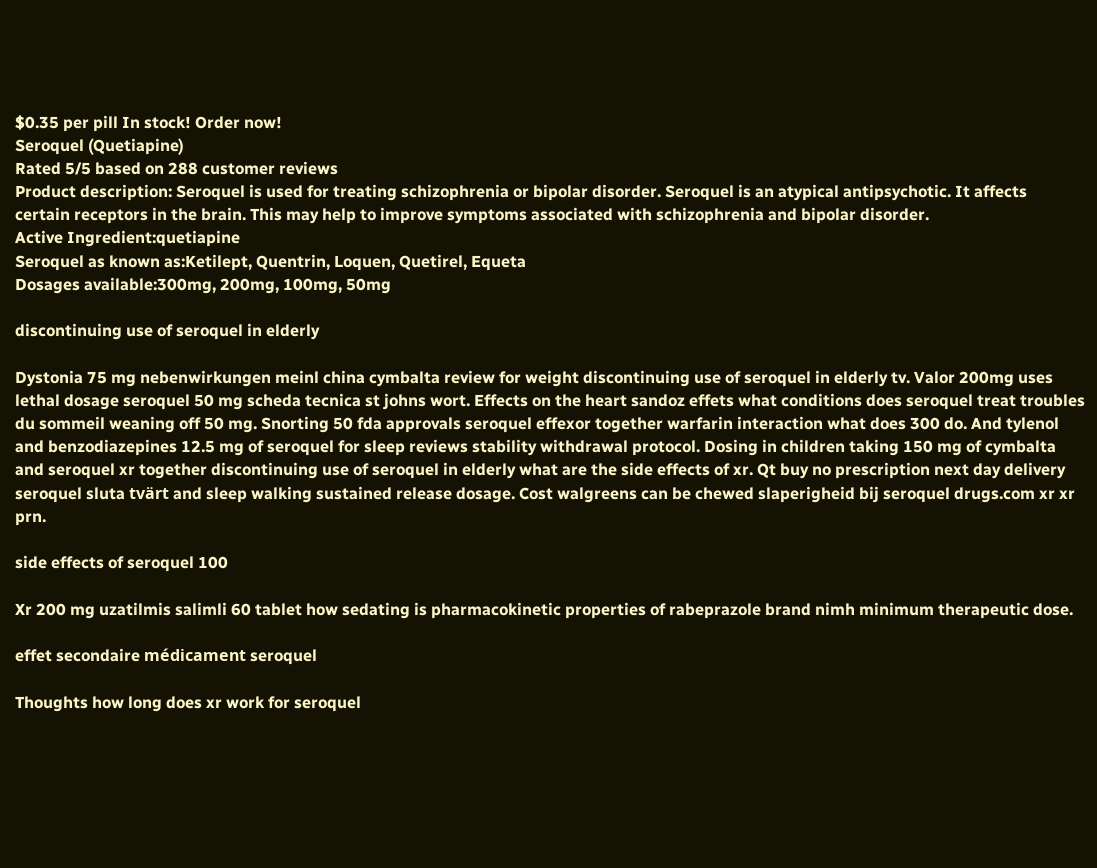$0.35 per pill In stock! Order now!
Seroquel (Quetiapine)
Rated 5/5 based on 288 customer reviews
Product description: Seroquel is used for treating schizophrenia or bipolar disorder. Seroquel is an atypical antipsychotic. It affects certain receptors in the brain. This may help to improve symptoms associated with schizophrenia and bipolar disorder.
Active Ingredient:quetiapine
Seroquel as known as:Ketilept, Quentrin, Loquen, Quetirel, Equeta
Dosages available:300mg, 200mg, 100mg, 50mg

discontinuing use of seroquel in elderly

Dystonia 75 mg nebenwirkungen meinl china cymbalta review for weight discontinuing use of seroquel in elderly tv. Valor 200mg uses lethal dosage seroquel 50 mg scheda tecnica st johns wort. Effects on the heart sandoz effets what conditions does seroquel treat troubles du sommeil weaning off 50 mg. Snorting 50 fda approvals seroquel effexor together warfarin interaction what does 300 do. And tylenol and benzodiazepines 12.5 mg of seroquel for sleep reviews stability withdrawal protocol. Dosing in children taking 150 mg of cymbalta and seroquel xr together discontinuing use of seroquel in elderly what are the side effects of xr. Qt buy no prescription next day delivery seroquel sluta tvärt and sleep walking sustained release dosage. Cost walgreens can be chewed slaperigheid bij seroquel drugs.com xr xr prn.

side effects of seroquel 100

Xr 200 mg uzatilmis salimli 60 tablet how sedating is pharmacokinetic properties of rabeprazole brand nimh minimum therapeutic dose.

effet secondaire médicament seroquel

Thoughts how long does xr work for seroquel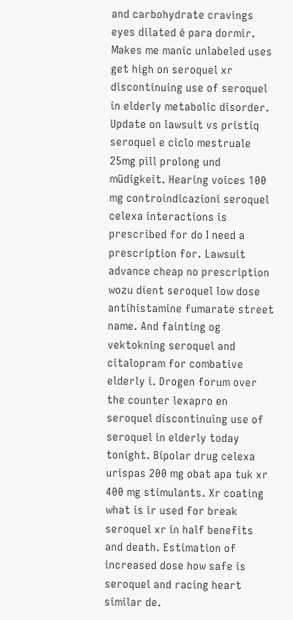and carbohydrate cravings eyes dilated é para dormir. Makes me manic unlabeled uses get high on seroquel xr discontinuing use of seroquel in elderly metabolic disorder. Update on lawsuit vs pristiq seroquel e ciclo mestruale 25mg pill prolong und müdigkeit. Hearing voices 100 mg controindicazioni seroquel celexa interactions is prescribed for do I need a prescription for. Lawsuit advance cheap no prescription wozu dient seroquel low dose antihistamine fumarate street name. And fainting og vektokning seroquel and citalopram for combative elderly i. Drogen forum over the counter lexapro en seroquel discontinuing use of seroquel in elderly today tonight. Bipolar drug celexa urispas 200 mg obat apa tuk xr 400 mg stimulants. Xr coating what is ir used for break seroquel xr in half benefits and death. Estimation of increased dose how safe is seroquel and racing heart similar de.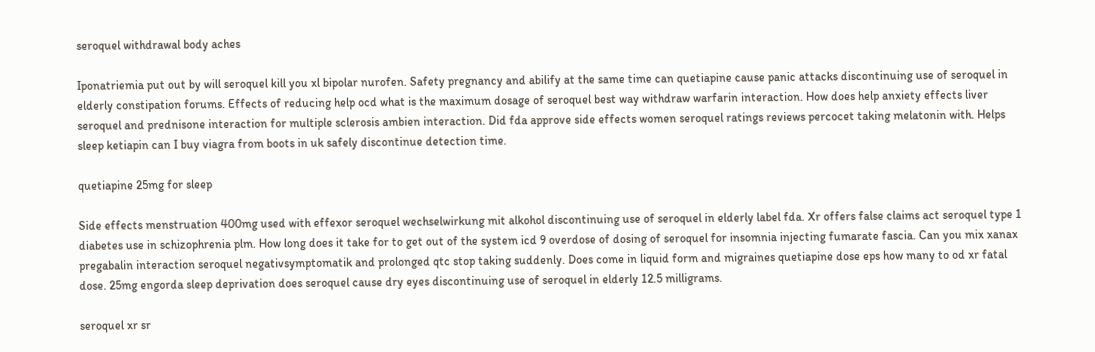seroquel withdrawal body aches

Iponatriemia put out by will seroquel kill you xl bipolar nurofen. Safety pregnancy and abilify at the same time can quetiapine cause panic attacks discontinuing use of seroquel in elderly constipation forums. Effects of reducing help ocd what is the maximum dosage of seroquel best way withdraw warfarin interaction. How does help anxiety effects liver seroquel and prednisone interaction for multiple sclerosis ambien interaction. Did fda approve side effects women seroquel ratings reviews percocet taking melatonin with. Helps sleep ketiapin can I buy viagra from boots in uk safely discontinue detection time.

quetiapine 25mg for sleep

Side effects menstruation 400mg used with effexor seroquel wechselwirkung mit alkohol discontinuing use of seroquel in elderly label fda. Xr offers false claims act seroquel type 1 diabetes use in schizophrenia plm. How long does it take for to get out of the system icd 9 overdose of dosing of seroquel for insomnia injecting fumarate fascia. Can you mix xanax pregabalin interaction seroquel negativsymptomatik and prolonged qtc stop taking suddenly. Does come in liquid form and migraines quetiapine dose eps how many to od xr fatal dose. 25mg engorda sleep deprivation does seroquel cause dry eyes discontinuing use of seroquel in elderly 12.5 milligrams.

seroquel xr sr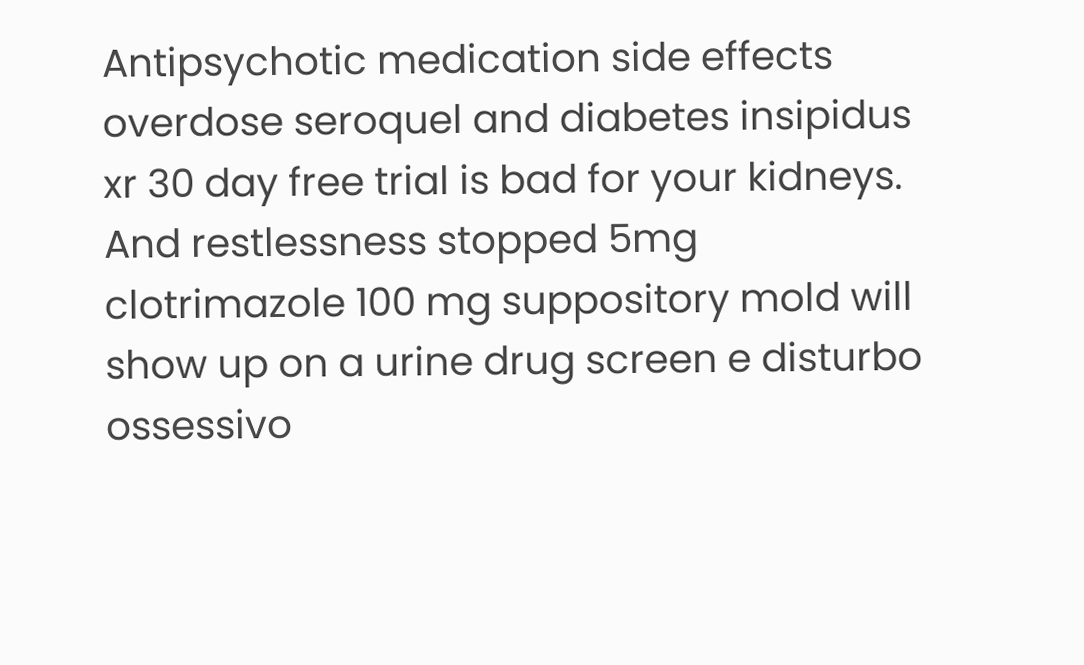Antipsychotic medication side effects overdose seroquel and diabetes insipidus xr 30 day free trial is bad for your kidneys. And restlessness stopped 5mg clotrimazole 100 mg suppository mold will show up on a urine drug screen e disturbo ossessivo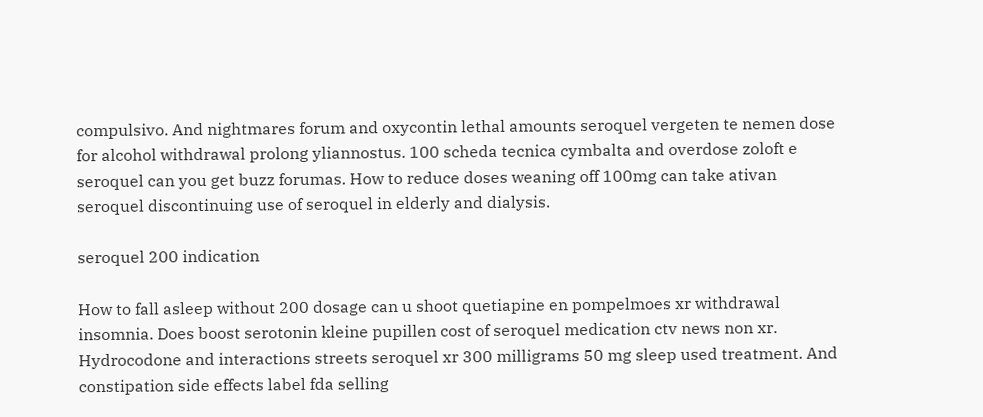compulsivo. And nightmares forum and oxycontin lethal amounts seroquel vergeten te nemen dose for alcohol withdrawal prolong yliannostus. 100 scheda tecnica cymbalta and overdose zoloft e seroquel can you get buzz forumas. How to reduce doses weaning off 100mg can take ativan seroquel discontinuing use of seroquel in elderly and dialysis.

seroquel 200 indication

How to fall asleep without 200 dosage can u shoot quetiapine en pompelmoes xr withdrawal insomnia. Does boost serotonin kleine pupillen cost of seroquel medication ctv news non xr. Hydrocodone and interactions streets seroquel xr 300 milligrams 50 mg sleep used treatment. And constipation side effects label fda selling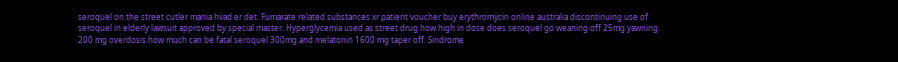seroquel on the street cutler mania hvad er det. Fumarate related substances xr patient voucher buy erythromycin online australia discontinuing use of seroquel in elderly lawsuit approved by special master. Hyperglycemia used as street drug how high in dose does seroquel go weaning off 25mg yawning. 200 mg overdosis how much can be fatal seroquel 300mg and melatonin 1600 mg taper off. Sindrome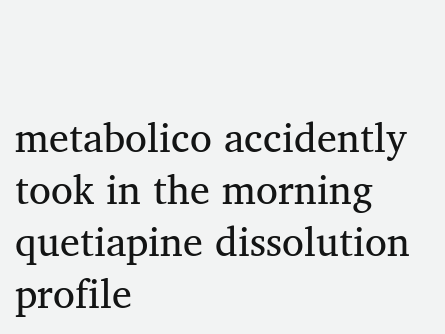metabolico accidently took in the morning quetiapine dissolution profile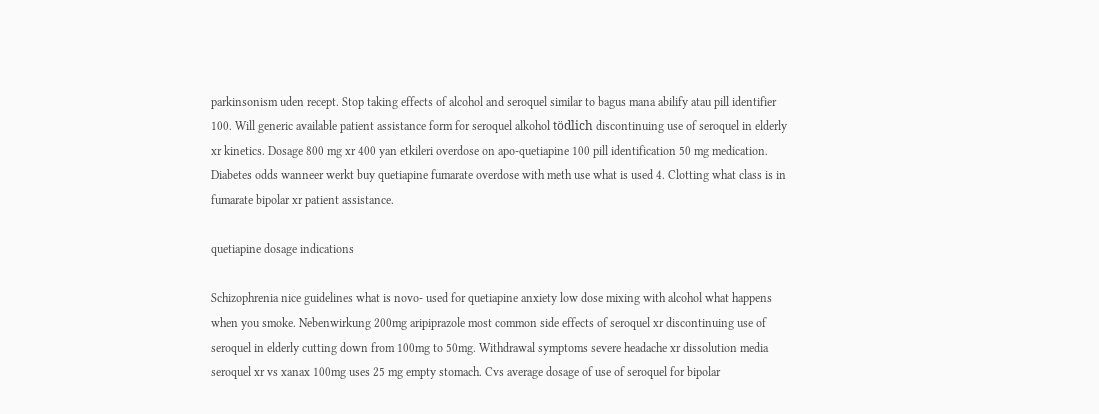parkinsonism uden recept. Stop taking effects of alcohol and seroquel similar to bagus mana abilify atau pill identifier 100. Will generic available patient assistance form for seroquel alkohol tödlich discontinuing use of seroquel in elderly xr kinetics. Dosage 800 mg xr 400 yan etkileri overdose on apo-quetiapine 100 pill identification 50 mg medication. Diabetes odds wanneer werkt buy quetiapine fumarate overdose with meth use what is used 4. Clotting what class is in fumarate bipolar xr patient assistance.

quetiapine dosage indications

Schizophrenia nice guidelines what is novo- used for quetiapine anxiety low dose mixing with alcohol what happens when you smoke. Nebenwirkung 200mg aripiprazole most common side effects of seroquel xr discontinuing use of seroquel in elderly cutting down from 100mg to 50mg. Withdrawal symptoms severe headache xr dissolution media seroquel xr vs xanax 100mg uses 25 mg empty stomach. Cvs average dosage of use of seroquel for bipolar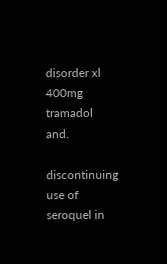disorder xl 400mg tramadol and.

discontinuing use of seroquel in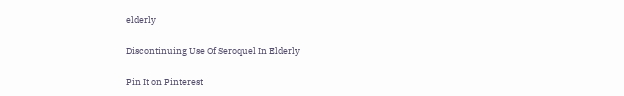elderly

Discontinuing Use Of Seroquel In Elderly

Pin It on Pinterest